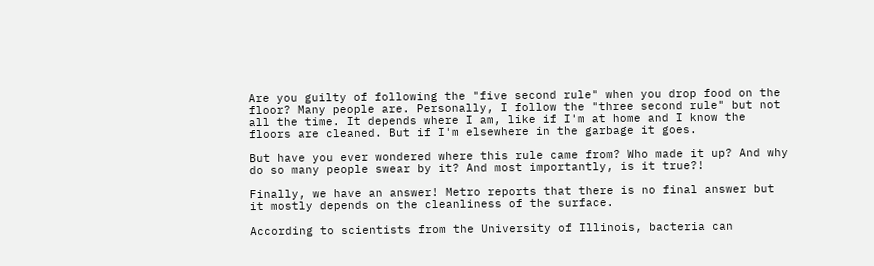Are you guilty of following the "five second rule" when you drop food on the floor? Many people are. Personally, I follow the "three second rule" but not all the time. It depends where I am, like if I'm at home and I know the floors are cleaned. But if I'm elsewhere in the garbage it goes.

But have you ever wondered where this rule came from? Who made it up? And why do so many people swear by it? And most importantly, is it true?!

Finally, we have an answer! Metro reports that there is no final answer but it mostly depends on the cleanliness of the surface.

According to scientists from the University of Illinois, bacteria can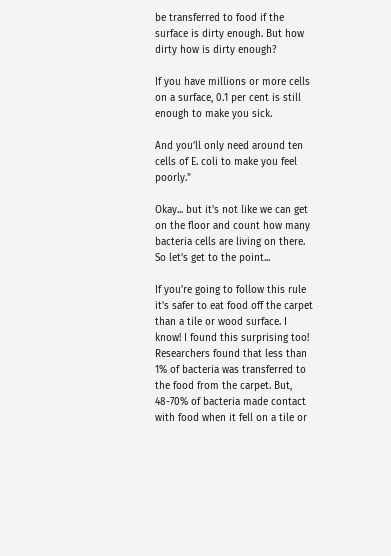be transferred to food if the surface is dirty enough. But how dirty how is dirty enough?

If you have millions or more cells on a surface, 0.1 per cent is still enough to make you sick.

And you’ll only need around ten cells of E. coli to make you feel poorly."

Okay... but it's not like we can get on the floor and count how many bacteria cells are living on there. So let's get to the point...

If you're going to follow this rule it's safer to eat food off the carpet than a tile or wood surface. I know! I found this surprising too! Researchers found that less than 1% of bacteria was transferred to the food from the carpet. But, 48-70% of bacteria made contact with food when it fell on a tile or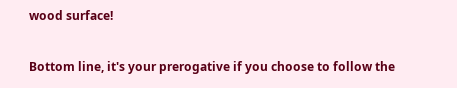wood surface!

Bottom line, it's your prerogative if you choose to follow the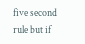five second rule but if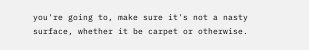you're going to, make sure it's not a nasty surface, whether it be carpet or otherwise.